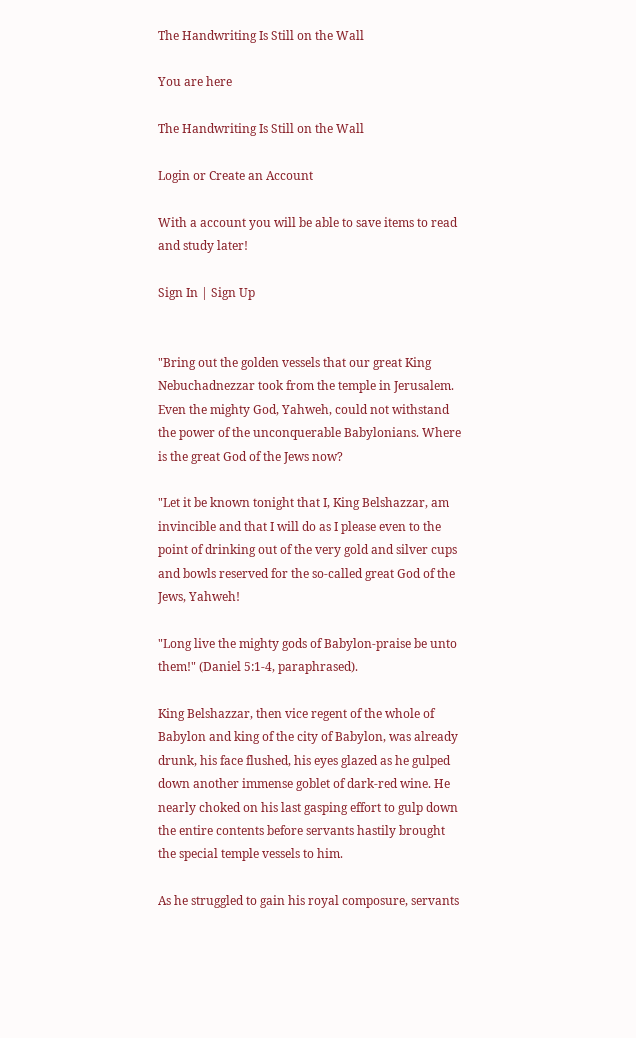The Handwriting Is Still on the Wall

You are here

The Handwriting Is Still on the Wall

Login or Create an Account

With a account you will be able to save items to read and study later!

Sign In | Sign Up


"Bring out the golden vessels that our great King Nebuchadnezzar took from the temple in Jerusalem. Even the mighty God, Yahweh, could not withstand the power of the unconquerable Babylonians. Where is the great God of the Jews now?

"Let it be known tonight that I, King Belshazzar, am invincible and that I will do as I please even to the point of drinking out of the very gold and silver cups and bowls reserved for the so-called great God of the Jews, Yahweh!

"Long live the mighty gods of Babylon-praise be unto them!" (Daniel 5:1-4, paraphrased).

King Belshazzar, then vice regent of the whole of Babylon and king of the city of Babylon, was already drunk, his face flushed, his eyes glazed as he gulped down another immense goblet of dark-red wine. He nearly choked on his last gasping effort to gulp down the entire contents before servants hastily brought the special temple vessels to him.

As he struggled to gain his royal composure, servants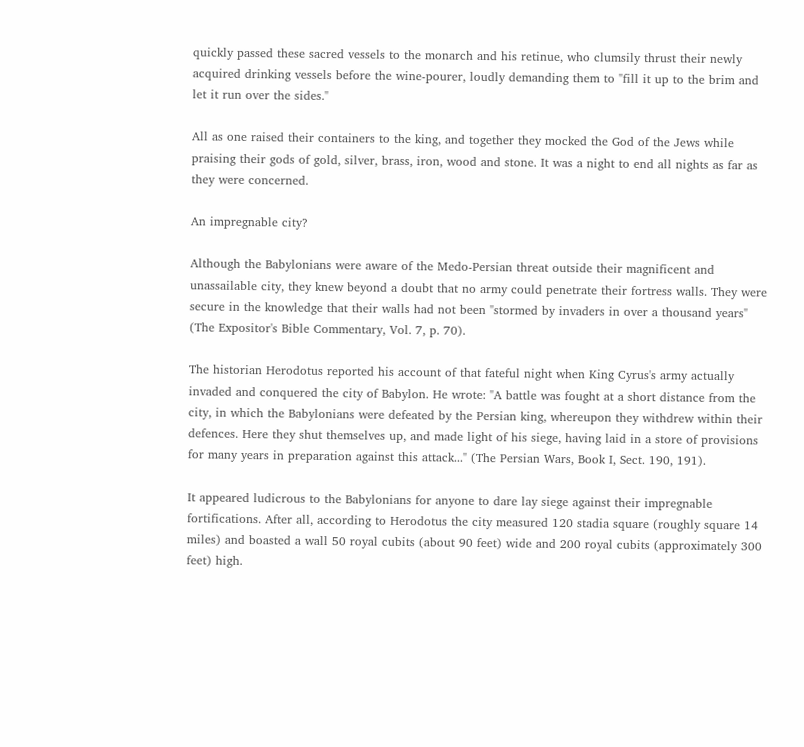quickly passed these sacred vessels to the monarch and his retinue, who clumsily thrust their newly acquired drinking vessels before the wine-pourer, loudly demanding them to "fill it up to the brim and let it run over the sides."

All as one raised their containers to the king, and together they mocked the God of the Jews while praising their gods of gold, silver, brass, iron, wood and stone. It was a night to end all nights as far as they were concerned.

An impregnable city?

Although the Babylonians were aware of the Medo-Persian threat outside their magnificent and unassailable city, they knew beyond a doubt that no army could penetrate their fortress walls. They were secure in the knowledge that their walls had not been "stormed by invaders in over a thousand years" (The Expositor's Bible Commentary, Vol. 7, p. 70).

The historian Herodotus reported his account of that fateful night when King Cyrus's army actually invaded and conquered the city of Babylon. He wrote: "A battle was fought at a short distance from the city, in which the Babylonians were defeated by the Persian king, whereupon they withdrew within their defences. Here they shut themselves up, and made light of his siege, having laid in a store of provisions for many years in preparation against this attack..." (The Persian Wars, Book I, Sect. 190, 191).

It appeared ludicrous to the Babylonians for anyone to dare lay siege against their impregnable fortifications. After all, according to Herodotus the city measured 120 stadia square (roughly square 14 miles) and boasted a wall 50 royal cubits (about 90 feet) wide and 200 royal cubits (approximately 300 feet) high.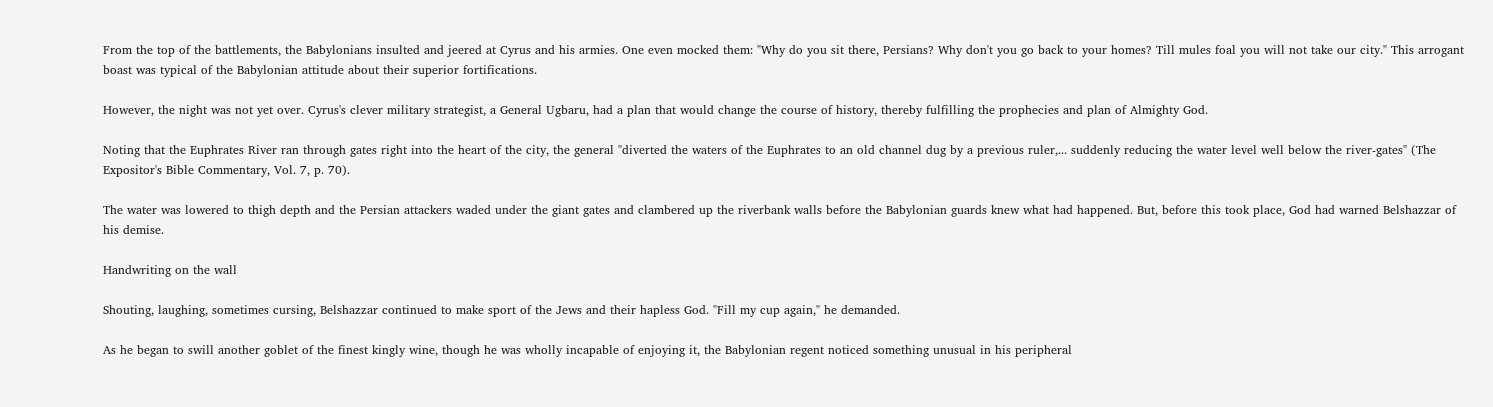From the top of the battlements, the Babylonians insulted and jeered at Cyrus and his armies. One even mocked them: "Why do you sit there, Persians? Why don't you go back to your homes? Till mules foal you will not take our city." This arrogant boast was typical of the Babylonian attitude about their superior fortifications.

However, the night was not yet over. Cyrus's clever military strategist, a General Ugbaru, had a plan that would change the course of history, thereby fulfilling the prophecies and plan of Almighty God.

Noting that the Euphrates River ran through gates right into the heart of the city, the general "diverted the waters of the Euphrates to an old channel dug by a previous ruler,... suddenly reducing the water level well below the river-gates" (The Expositor's Bible Commentary, Vol. 7, p. 70).

The water was lowered to thigh depth and the Persian attackers waded under the giant gates and clambered up the riverbank walls before the Babylonian guards knew what had happened. But, before this took place, God had warned Belshazzar of his demise.

Handwriting on the wall

Shouting, laughing, sometimes cursing, Belshazzar continued to make sport of the Jews and their hapless God. "Fill my cup again," he demanded.

As he began to swill another goblet of the finest kingly wine, though he was wholly incapable of enjoying it, the Babylonian regent noticed something unusual in his peripheral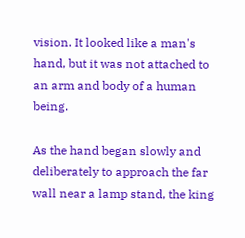vision. It looked like a man's hand, but it was not attached to an arm and body of a human being.

As the hand began slowly and deliberately to approach the far wall near a lamp stand, the king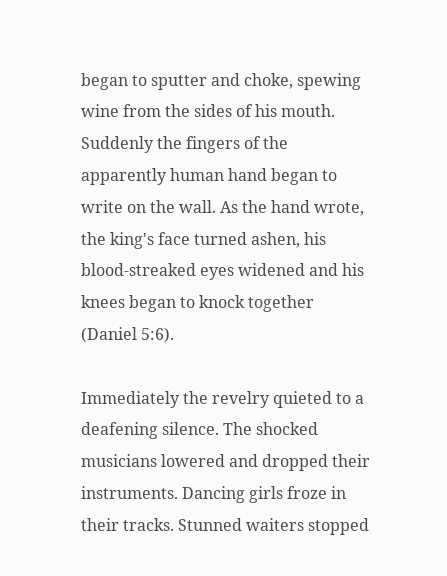began to sputter and choke, spewing wine from the sides of his mouth. Suddenly the fingers of the apparently human hand began to write on the wall. As the hand wrote, the king's face turned ashen, his blood-streaked eyes widened and his knees began to knock together (Daniel 5:6).

Immediately the revelry quieted to a deafening silence. The shocked musicians lowered and dropped their instruments. Dancing girls froze in their tracks. Stunned waiters stopped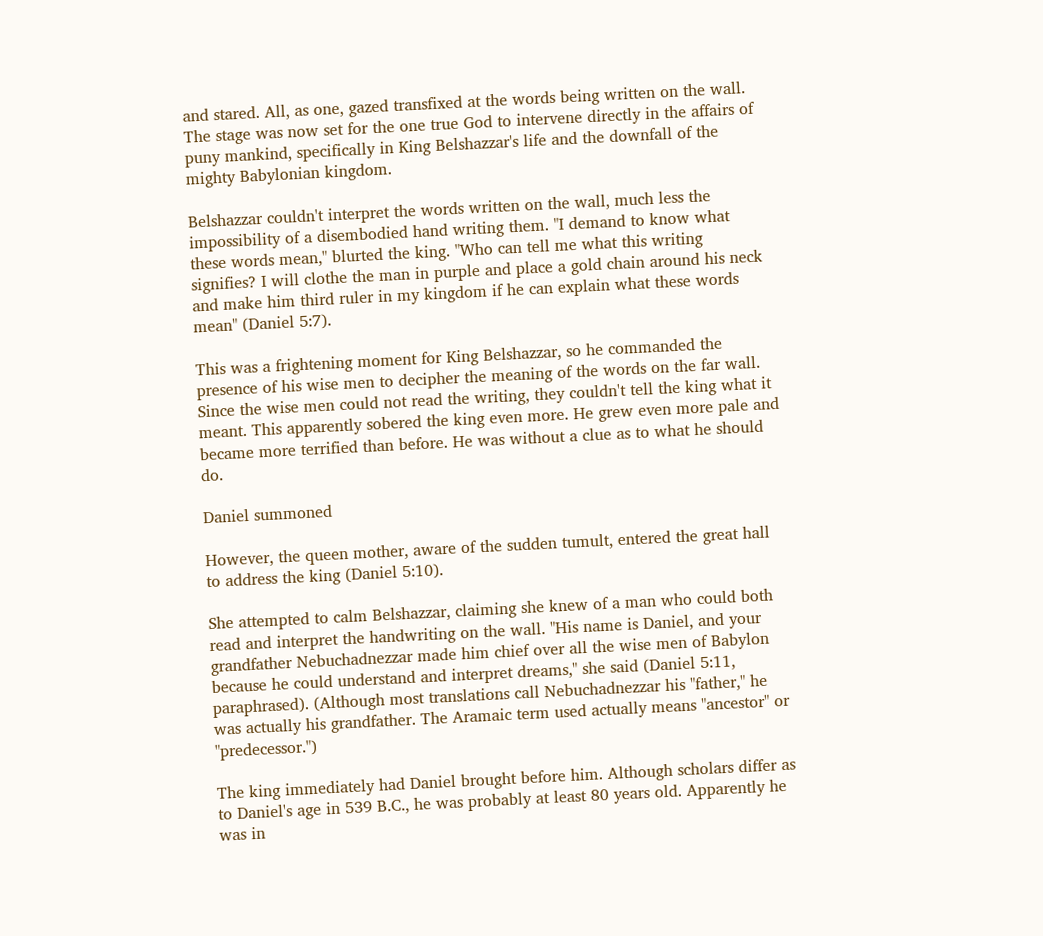and stared. All, as one, gazed transfixed at the words being written on the wall. The stage was now set for the one true God to intervene directly in the affairs of puny mankind, specifically in King Belshazzar's life and the downfall of the mighty Babylonian kingdom.

Belshazzar couldn't interpret the words written on the wall, much less the impossibility of a disembodied hand writing them. "I demand to know what these words mean," blurted the king. "Who can tell me what this writing signifies? I will clothe the man in purple and place a gold chain around his neck and make him third ruler in my kingdom if he can explain what these words mean" (Daniel 5:7).

This was a frightening moment for King Belshazzar, so he commanded the presence of his wise men to decipher the meaning of the words on the far wall. Since the wise men could not read the writing, they couldn't tell the king what it meant. This apparently sobered the king even more. He grew even more pale and became more terrified than before. He was without a clue as to what he should do.

Daniel summoned

However, the queen mother, aware of the sudden tumult, entered the great hall to address the king (Daniel 5:10).

She attempted to calm Belshazzar, claiming she knew of a man who could both read and interpret the handwriting on the wall. "His name is Daniel, and your grandfather Nebuchadnezzar made him chief over all the wise men of Babylon because he could understand and interpret dreams," she said (Daniel 5:11, paraphrased). (Although most translations call Nebuchadnezzar his "father," he was actually his grandfather. The Aramaic term used actually means "ancestor" or "predecessor.")

The king immediately had Daniel brought before him. Although scholars differ as to Daniel's age in 539 B.C., he was probably at least 80 years old. Apparently he was in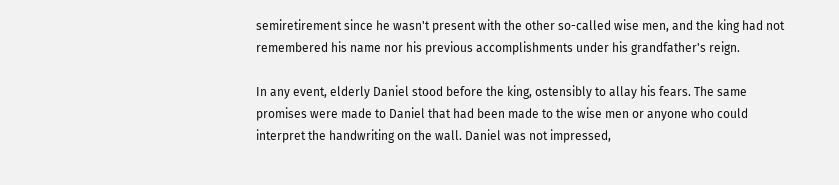semiretirement since he wasn't present with the other so-called wise men, and the king had not remembered his name nor his previous accomplishments under his grandfather's reign.

In any event, elderly Daniel stood before the king, ostensibly to allay his fears. The same promises were made to Daniel that had been made to the wise men or anyone who could interpret the handwriting on the wall. Daniel was not impressed,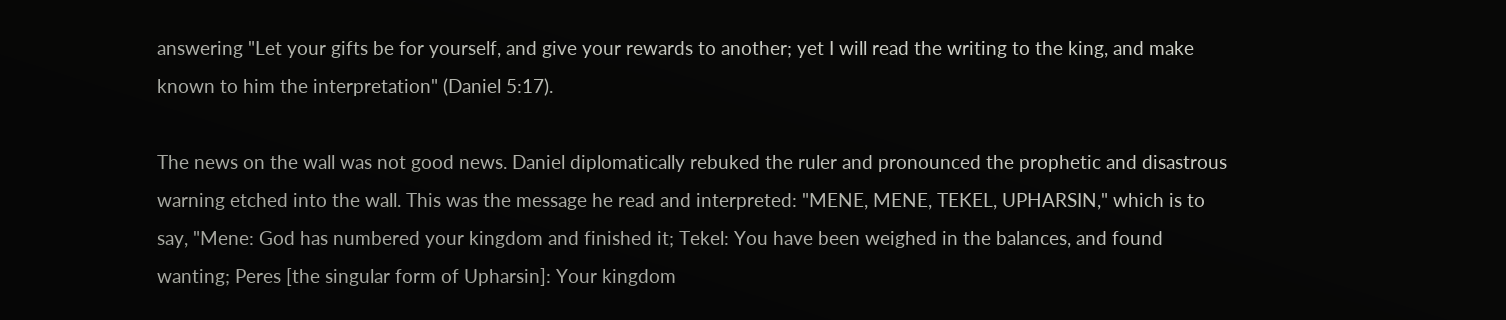answering "Let your gifts be for yourself, and give your rewards to another; yet I will read the writing to the king, and make known to him the interpretation" (Daniel 5:17).

The news on the wall was not good news. Daniel diplomatically rebuked the ruler and pronounced the prophetic and disastrous warning etched into the wall. This was the message he read and interpreted: "MENE, MENE, TEKEL, UPHARSIN," which is to say, "Mene: God has numbered your kingdom and finished it; Tekel: You have been weighed in the balances, and found wanting; Peres [the singular form of Upharsin]: Your kingdom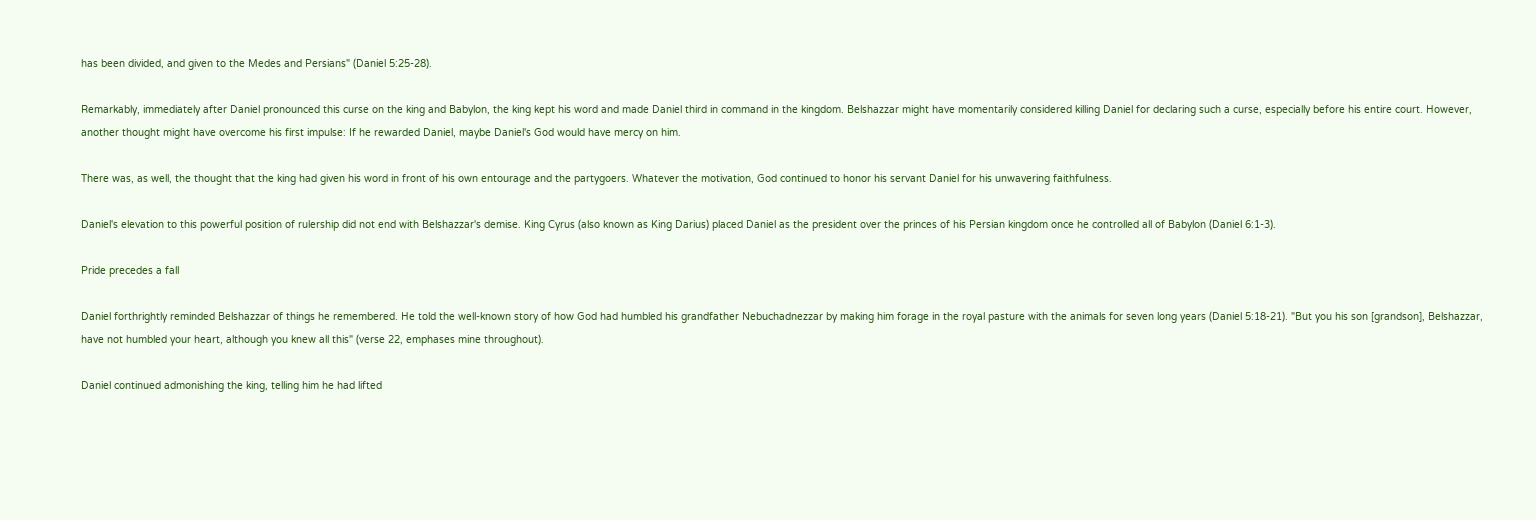has been divided, and given to the Medes and Persians" (Daniel 5:25-28).

Remarkably, immediately after Daniel pronounced this curse on the king and Babylon, the king kept his word and made Daniel third in command in the kingdom. Belshazzar might have momentarily considered killing Daniel for declaring such a curse, especially before his entire court. However, another thought might have overcome his first impulse: If he rewarded Daniel, maybe Daniel's God would have mercy on him.

There was, as well, the thought that the king had given his word in front of his own entourage and the partygoers. Whatever the motivation, God continued to honor his servant Daniel for his unwavering faithfulness.

Daniel's elevation to this powerful position of rulership did not end with Belshazzar's demise. King Cyrus (also known as King Darius) placed Daniel as the president over the princes of his Persian kingdom once he controlled all of Babylon (Daniel 6:1-3).

Pride precedes a fall

Daniel forthrightly reminded Belshazzar of things he remembered. He told the well-known story of how God had humbled his grandfather Nebuchadnezzar by making him forage in the royal pasture with the animals for seven long years (Daniel 5:18-21). "But you his son [grandson], Belshazzar, have not humbled your heart, although you knew all this" (verse 22, emphases mine throughout).

Daniel continued admonishing the king, telling him he had lifted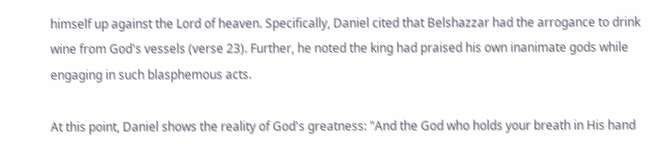himself up against the Lord of heaven. Specifically, Daniel cited that Belshazzar had the arrogance to drink wine from God's vessels (verse 23). Further, he noted the king had praised his own inanimate gods while engaging in such blasphemous acts.

At this point, Daniel shows the reality of God's greatness: "And the God who holds your breath in His hand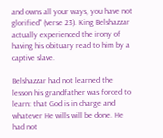and owns all your ways, you have not glorified" (verse 23). King Belshazzar actually experienced the irony of having his obituary read to him by a captive slave.

Belshazzar had not learned the lesson his grandfather was forced to learn: that God is in charge and whatever He wills will be done. He had not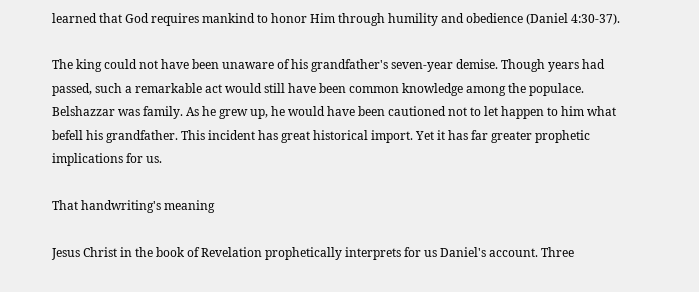learned that God requires mankind to honor Him through humility and obedience (Daniel 4:30-37).

The king could not have been unaware of his grandfather's seven-year demise. Though years had passed, such a remarkable act would still have been common knowledge among the populace. Belshazzar was family. As he grew up, he would have been cautioned not to let happen to him what befell his grandfather. This incident has great historical import. Yet it has far greater prophetic implications for us.

That handwriting's meaning

Jesus Christ in the book of Revelation prophetically interprets for us Daniel's account. Three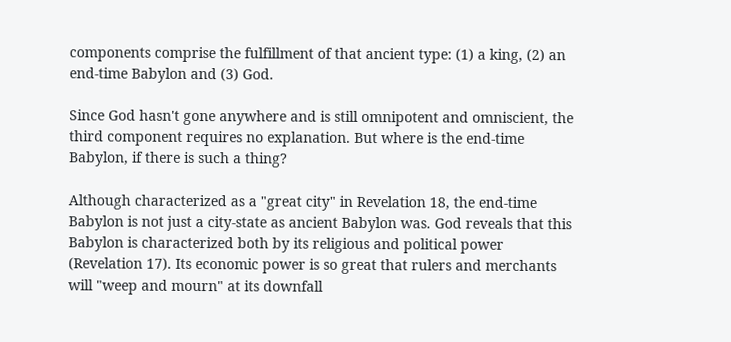components comprise the fulfillment of that ancient type: (1) a king, (2) an end-time Babylon and (3) God.

Since God hasn't gone anywhere and is still omnipotent and omniscient, the third component requires no explanation. But where is the end-time Babylon, if there is such a thing?

Although characterized as a "great city" in Revelation 18, the end-time Babylon is not just a city-state as ancient Babylon was. God reveals that this Babylon is characterized both by its religious and political power (Revelation 17). Its economic power is so great that rulers and merchants will "weep and mourn" at its downfall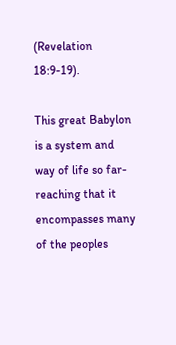(Revelation 18:9-19).

This great Babylon is a system and way of life so far-reaching that it encompasses many of the peoples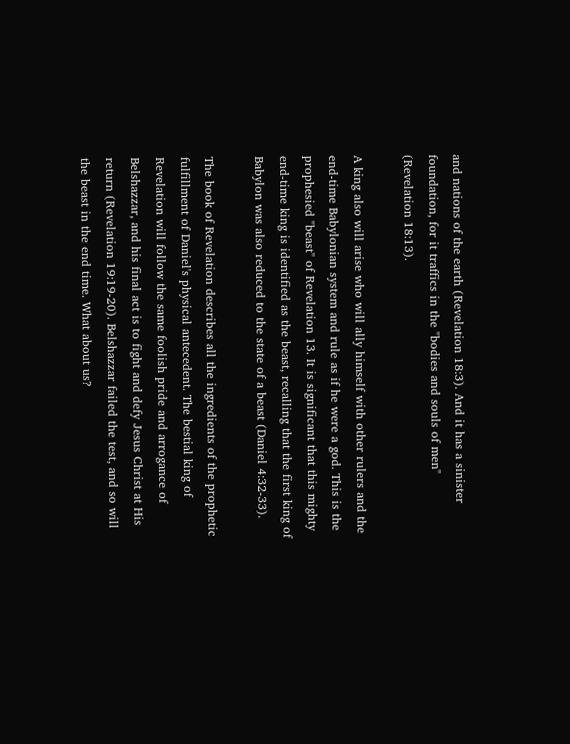and nations of the earth (Revelation 18:3). And it has a sinister foundation, for it traffics in the "bodies and souls of men" (Revelation 18:13).

A king also will arise who will ally himself with other rulers and the end-time Babylonian system and rule as if he were a god. This is the prophesied "beast" of Revelation 13. It is significant that this mighty end-time king is identified as the beast, recalling that the first king of Babylon was also reduced to the state of a beast (Daniel 4:32-33).

The book of Revelation describes all the ingredients of the prophetic fulfillment of Daniel's physical antecedent. The bestial king of Revelation will follow the same foolish pride and arrogance of Belshazzar, and his final act is to fight and defy Jesus Christ at His return (Revelation 19:19-20). Belshazzar failed the test, and so will the beast in the end time. What about us?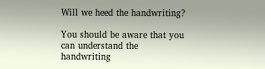Will we heed the handwriting?

You should be aware that you can understand the handwriting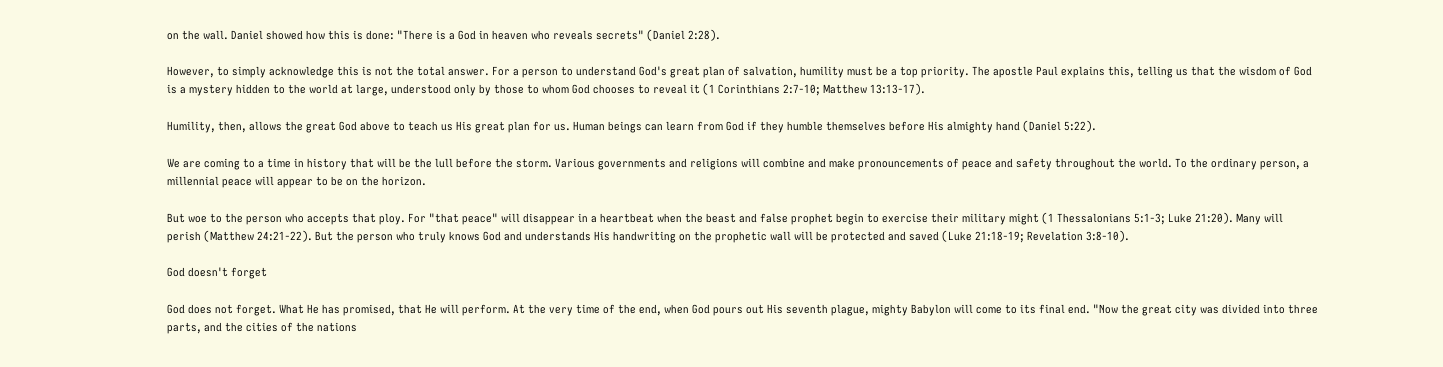on the wall. Daniel showed how this is done: "There is a God in heaven who reveals secrets" (Daniel 2:28).

However, to simply acknowledge this is not the total answer. For a person to understand God's great plan of salvation, humility must be a top priority. The apostle Paul explains this, telling us that the wisdom of God is a mystery hidden to the world at large, understood only by those to whom God chooses to reveal it (1 Corinthians 2:7-10; Matthew 13:13-17).

Humility, then, allows the great God above to teach us His great plan for us. Human beings can learn from God if they humble themselves before His almighty hand (Daniel 5:22).

We are coming to a time in history that will be the lull before the storm. Various governments and religions will combine and make pronouncements of peace and safety throughout the world. To the ordinary person, a millennial peace will appear to be on the horizon.

But woe to the person who accepts that ploy. For "that peace" will disappear in a heartbeat when the beast and false prophet begin to exercise their military might (1 Thessalonians 5:1-3; Luke 21:20). Many will perish (Matthew 24:21-22). But the person who truly knows God and understands His handwriting on the prophetic wall will be protected and saved (Luke 21:18-19; Revelation 3:8-10).

God doesn't forget

God does not forget. What He has promised, that He will perform. At the very time of the end, when God pours out His seventh plague, mighty Babylon will come to its final end. "Now the great city was divided into three parts, and the cities of the nations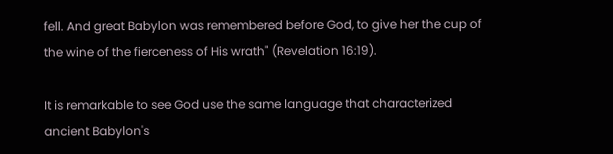fell. And great Babylon was remembered before God, to give her the cup of the wine of the fierceness of His wrath" (Revelation 16:19).

It is remarkable to see God use the same language that characterized ancient Babylon's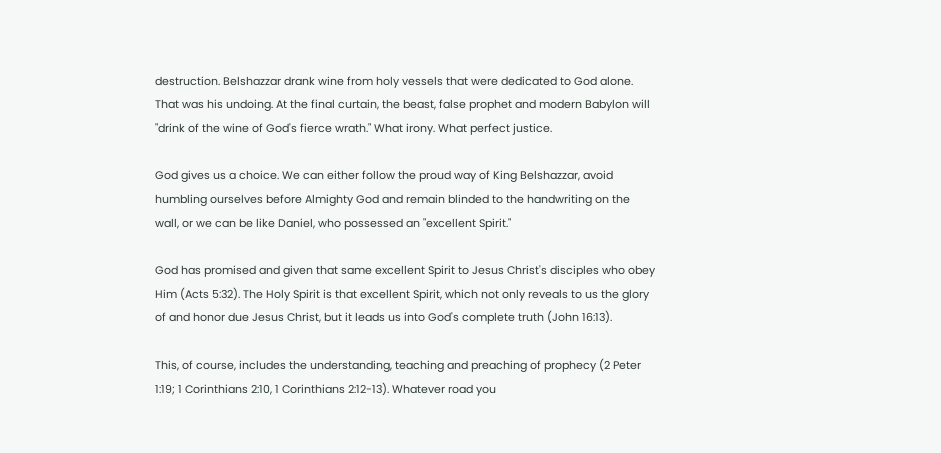destruction. Belshazzar drank wine from holy vessels that were dedicated to God alone. That was his undoing. At the final curtain, the beast, false prophet and modern Babylon will "drink of the wine of God's fierce wrath." What irony. What perfect justice.

God gives us a choice. We can either follow the proud way of King Belshazzar, avoid humbling ourselves before Almighty God and remain blinded to the handwriting on the wall, or we can be like Daniel, who possessed an "excellent Spirit."

God has promised and given that same excellent Spirit to Jesus Christ's disciples who obey Him (Acts 5:32). The Holy Spirit is that excellent Spirit, which not only reveals to us the glory of and honor due Jesus Christ, but it leads us into God's complete truth (John 16:13).

This, of course, includes the understanding, teaching and preaching of prophecy (2 Peter 1:19; 1 Corinthians 2:10, 1 Corinthians 2:12-13). Whatever road you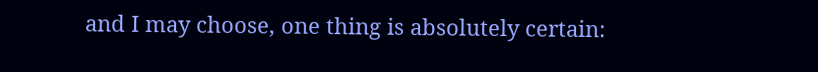and I may choose, one thing is absolutely certain: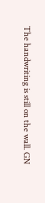The handwriting is still on the wall. GN